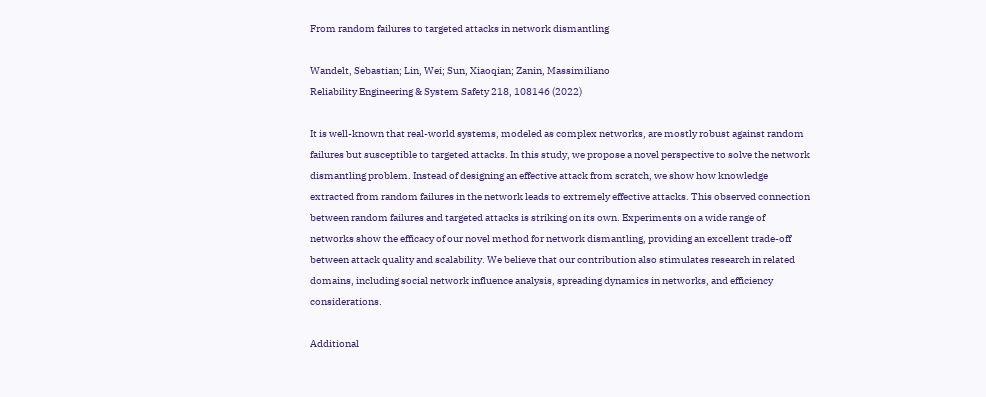From random failures to targeted attacks in network dismantling

Wandelt, Sebastian; Lin, Wei; Sun, Xiaoqian; Zanin, Massimiliano
Reliability Engineering & System Safety 218, 108146 (2022)

It is well-known that real-world systems, modeled as complex networks, are mostly robust against random failures but susceptible to targeted attacks. In this study, we propose a novel perspective to solve the network dismantling problem. Instead of designing an effective attack from scratch, we show how knowledge extracted from random failures in the network leads to extremely effective attacks. This observed connection between random failures and targeted attacks is striking on its own. Experiments on a wide range of networks show the efficacy of our novel method for network dismantling, providing an excellent trade-off between attack quality and scalability. We believe that our contribution also stimulates research in related domains, including social network influence analysis, spreading dynamics in networks, and efficiency considerations.

Additional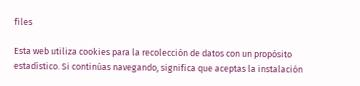files

Esta web utiliza cookies para la recolección de datos con un propósito estadístico. Si continúas navegando, significa que aceptas la instalación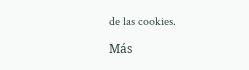de las cookies.

Más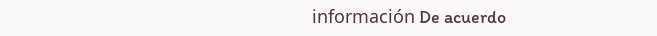información De acuerdo